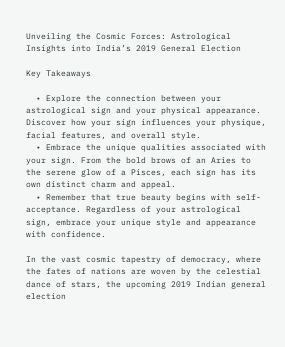Unveiling the Cosmic Forces: Astrological Insights into India’s 2019 General Election

Key Takeaways

  • Explore the connection between your astrological sign and your physical appearance. Discover how your sign influences your physique, facial features, and overall style.
  • Embrace the unique qualities associated with your sign. From the bold brows of an Aries to the serene glow of a Pisces, each sign has its own distinct charm and appeal.
  • Remember that true beauty begins with self-acceptance. Regardless of your astrological sign, embrace your unique style and appearance with confidence.

In the vast cosmic tapestry of democracy, where the fates of nations are woven by the celestial dance of stars, the upcoming 2019 Indian general election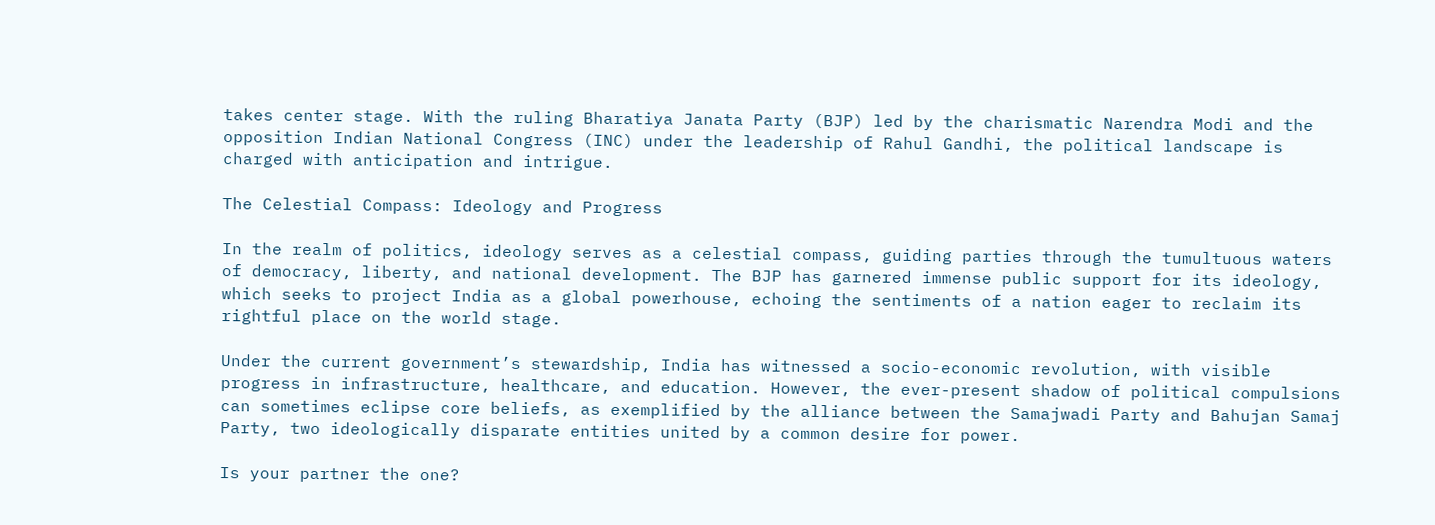takes center stage. With the ruling Bharatiya Janata Party (BJP) led by the charismatic Narendra Modi and the opposition Indian National Congress (INC) under the leadership of Rahul Gandhi, the political landscape is charged with anticipation and intrigue.

The Celestial Compass: Ideology and Progress

In the realm of politics, ideology serves as a celestial compass, guiding parties through the tumultuous waters of democracy, liberty, and national development. The BJP has garnered immense public support for its ideology, which seeks to project India as a global powerhouse, echoing the sentiments of a nation eager to reclaim its rightful place on the world stage.

Under the current government’s stewardship, India has witnessed a socio-economic revolution, with visible progress in infrastructure, healthcare, and education. However, the ever-present shadow of political compulsions can sometimes eclipse core beliefs, as exemplified by the alliance between the Samajwadi Party and Bahujan Samaj Party, two ideologically disparate entities united by a common desire for power.

Is your partner the one?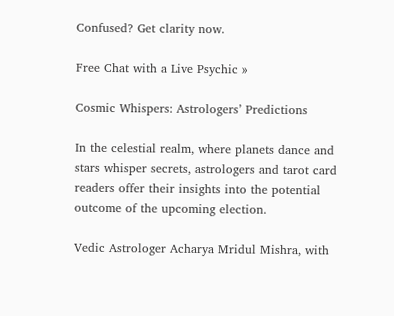Confused? Get clarity now.

Free Chat with a Live Psychic »

Cosmic Whispers: Astrologers’ Predictions

In the celestial realm, where planets dance and stars whisper secrets, astrologers and tarot card readers offer their insights into the potential outcome of the upcoming election.

Vedic Astrologer Acharya Mridul Mishra, with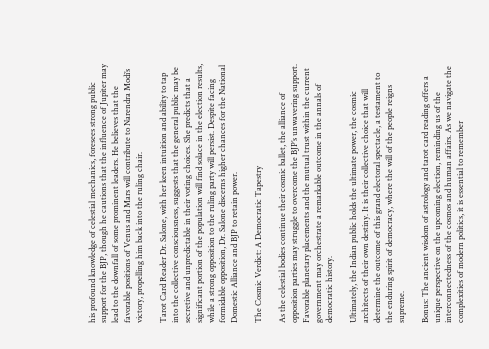his profound knowledge of celestial mechanics, foresees strong public support for the BJP, though he cautions that the influence of Jupiter may lead to the downfall of some prominent leaders. He believes that the favorable positions of Venus and Mars will contribute to Narendra Modi’s victory, propelling him back into the ruling chair.

Tarot Card Reader Dr. Salone, with her keen intuition and ability to tap into the collective consciousness, suggests that the general public may be secretive and unpredictable in their voting choices. She predicts that a significant portion of the population will find solace in the election results, while a strong opposition to the ruling party will persist. Despite facing formidable opposition, Dr. Salone discerns higher chances for the National Domestic Alliance and BJP to retain power.

The Cosmic Verdict: A Democratic Tapestry

As the celestial bodies continue their cosmic ballet, the alliance of opposition parties may struggle to overcome the BJP’s unwavering support. Favorable planetary placements and the mutual trust within the current government may orchestrate a remarkable outcome in the annals of democratic history.

Ultimately, the Indian public holds the ultimate power, the cosmic architects of their own destiny. It is their collective choice that will determine the outcome of this grand electoral spectacle, a testament to the enduring spirit of democracy, where the will of the people reigns supreme.

Bonus: The ancient wisdom of astrology and tarot card reading offers a unique perspective on the upcoming election, reminding us of the interconnectedness of the cosmos and human affairs. As we navigate the complexities of modern politics, it is essential to remember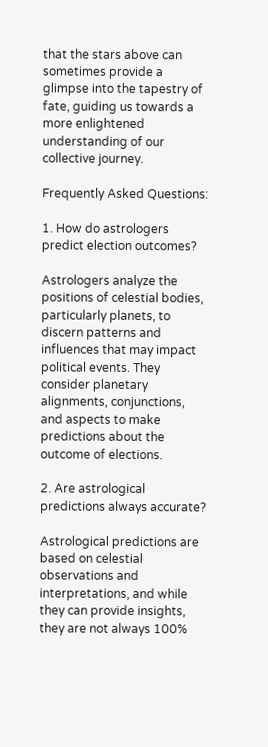that the stars above can sometimes provide a glimpse into the tapestry of fate, guiding us towards a more enlightened understanding of our collective journey.

Frequently Asked Questions:

1. How do astrologers predict election outcomes?

Astrologers analyze the positions of celestial bodies, particularly planets, to discern patterns and influences that may impact political events. They consider planetary alignments, conjunctions, and aspects to make predictions about the outcome of elections.

2. Are astrological predictions always accurate?

Astrological predictions are based on celestial observations and interpretations, and while they can provide insights, they are not always 100%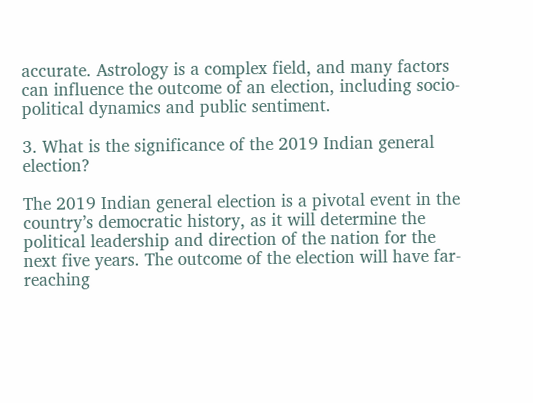accurate. Astrology is a complex field, and many factors can influence the outcome of an election, including socio-political dynamics and public sentiment.

3. What is the significance of the 2019 Indian general election?

The 2019 Indian general election is a pivotal event in the country’s democratic history, as it will determine the political leadership and direction of the nation for the next five years. The outcome of the election will have far-reaching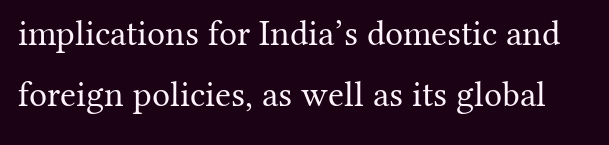implications for India’s domestic and foreign policies, as well as its global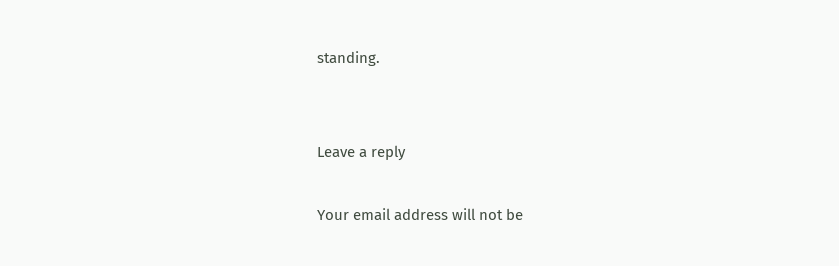standing.


Leave a reply

Your email address will not be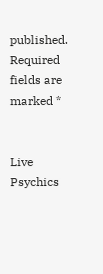published. Required fields are marked *


Live Psychics